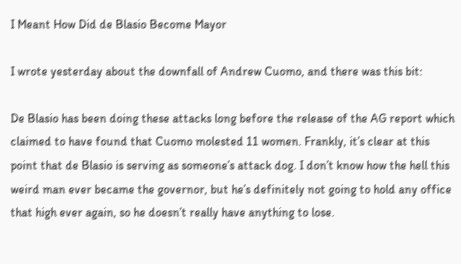I Meant How Did de Blasio Become Mayor

I wrote yesterday about the downfall of Andrew Cuomo, and there was this bit:

De Blasio has been doing these attacks long before the release of the AG report which claimed to have found that Cuomo molested 11 women. Frankly, it’s clear at this point that de Blasio is serving as someone’s attack dog. I don’t know how the hell this weird man ever became the governor, but he’s definitely not going to hold any office that high ever again, so he doesn’t really have anything to lose.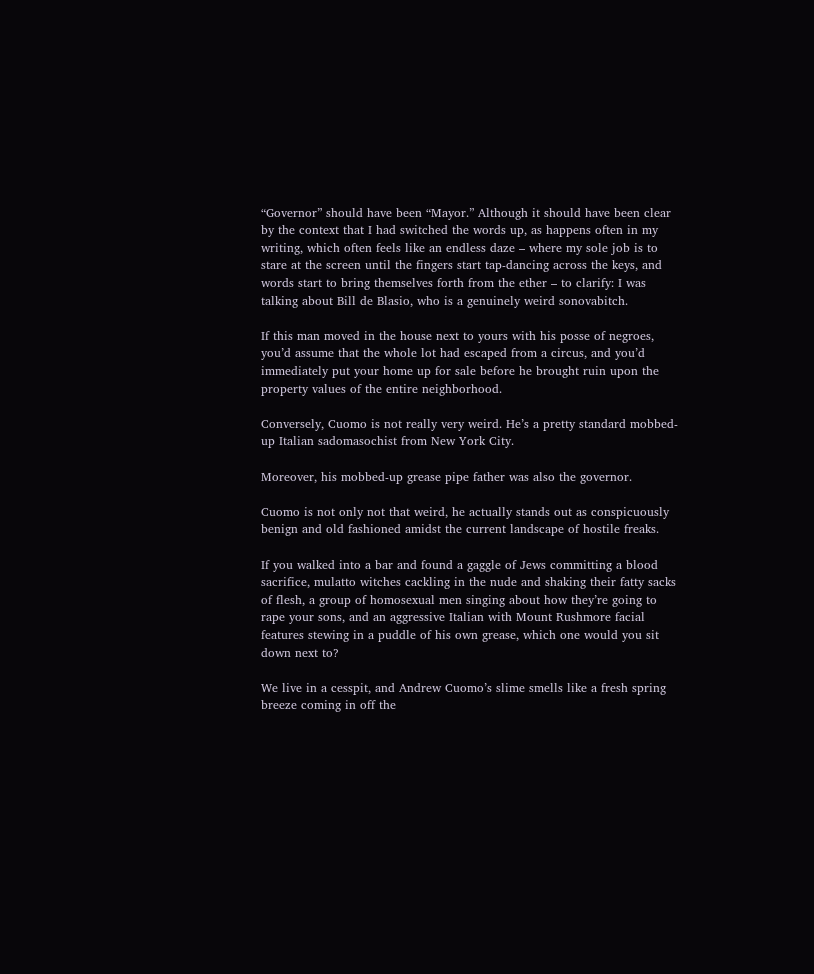“Governor” should have been “Mayor.” Although it should have been clear by the context that I had switched the words up, as happens often in my writing, which often feels like an endless daze – where my sole job is to stare at the screen until the fingers start tap-dancing across the keys, and words start to bring themselves forth from the ether – to clarify: I was talking about Bill de Blasio, who is a genuinely weird sonovabitch.

If this man moved in the house next to yours with his posse of negroes, you’d assume that the whole lot had escaped from a circus, and you’d immediately put your home up for sale before he brought ruin upon the property values of the entire neighborhood.

Conversely, Cuomo is not really very weird. He’s a pretty standard mobbed-up Italian sadomasochist from New York City.

Moreover, his mobbed-up grease pipe father was also the governor.

Cuomo is not only not that weird, he actually stands out as conspicuously benign and old fashioned amidst the current landscape of hostile freaks.

If you walked into a bar and found a gaggle of Jews committing a blood sacrifice, mulatto witches cackling in the nude and shaking their fatty sacks of flesh, a group of homosexual men singing about how they’re going to rape your sons, and an aggressive Italian with Mount Rushmore facial features stewing in a puddle of his own grease, which one would you sit down next to?

We live in a cesspit, and Andrew Cuomo’s slime smells like a fresh spring breeze coming in off the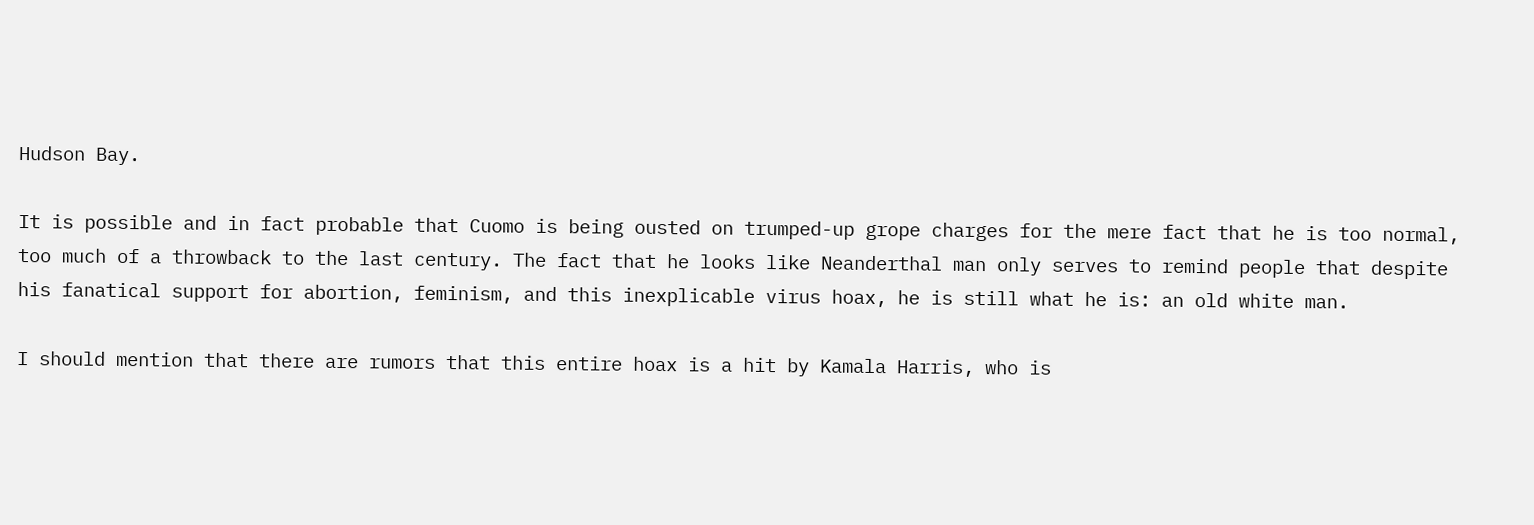Hudson Bay.

It is possible and in fact probable that Cuomo is being ousted on trumped-up grope charges for the mere fact that he is too normal, too much of a throwback to the last century. The fact that he looks like Neanderthal man only serves to remind people that despite his fanatical support for abortion, feminism, and this inexplicable virus hoax, he is still what he is: an old white man.

I should mention that there are rumors that this entire hoax is a hit by Kamala Harris, who is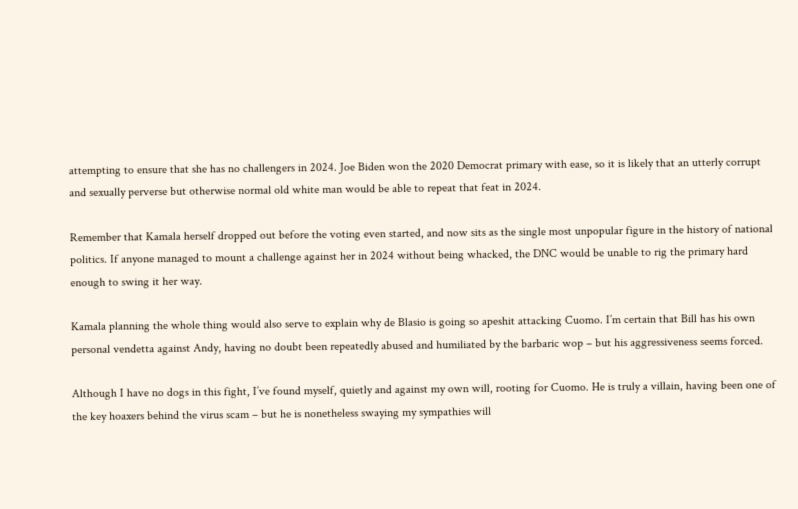attempting to ensure that she has no challengers in 2024. Joe Biden won the 2020 Democrat primary with ease, so it is likely that an utterly corrupt and sexually perverse but otherwise normal old white man would be able to repeat that feat in 2024.

Remember that Kamala herself dropped out before the voting even started, and now sits as the single most unpopular figure in the history of national politics. If anyone managed to mount a challenge against her in 2024 without being whacked, the DNC would be unable to rig the primary hard enough to swing it her way.

Kamala planning the whole thing would also serve to explain why de Blasio is going so apeshit attacking Cuomo. I’m certain that Bill has his own personal vendetta against Andy, having no doubt been repeatedly abused and humiliated by the barbaric wop – but his aggressiveness seems forced.

Although I have no dogs in this fight, I’ve found myself, quietly and against my own will, rooting for Cuomo. He is truly a villain, having been one of the key hoaxers behind the virus scam – but he is nonetheless swaying my sympathies will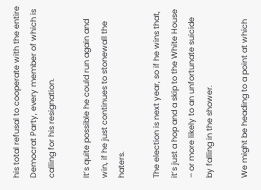his total refusal to cooperate with the entire Democrat Party, every member of which is calling for his resignation.

It’s quite possible he could run again and win, if he just continues to stonewall the haters.

The election is next year, so if he wins that, it’s just a hop and a skip to the White House – or more likely to an unfortunate suicide by falling in the shower.

We might be heading to a point at which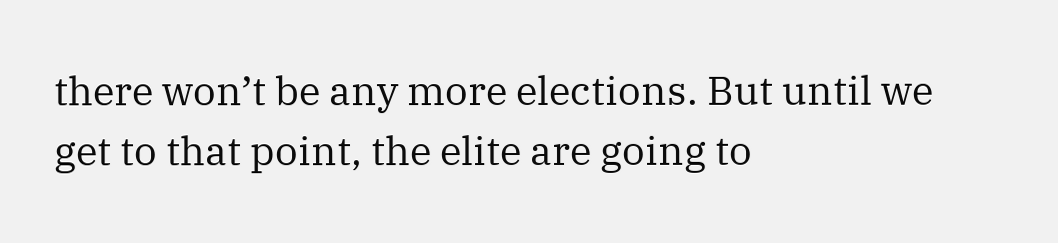there won’t be any more elections. But until we get to that point, the elite are going to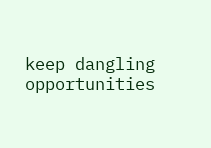keep dangling opportunities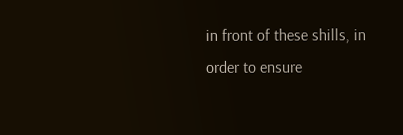in front of these shills, in order to ensure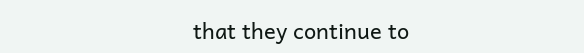that they continue to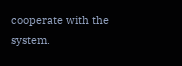cooperate with the system.